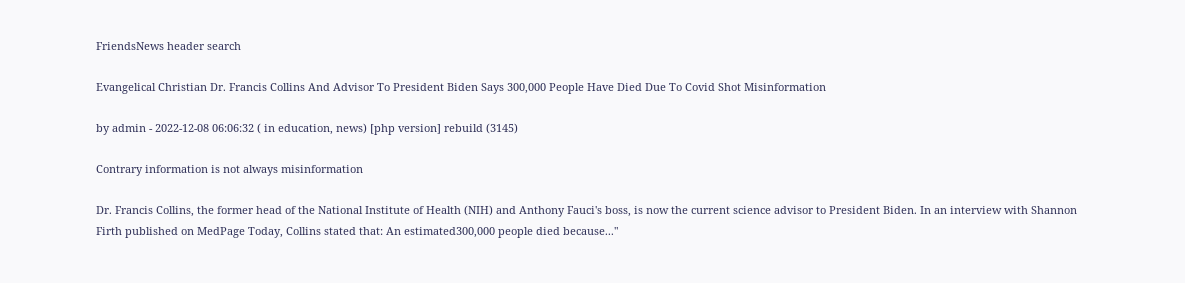FriendsNews header search

Evangelical Christian Dr. Francis Collins And Advisor To President Biden Says 300,000 People Have Died Due To Covid Shot Misinformation

by admin - 2022-12-08 06:06:32 ( in education, news) [php version] rebuild (3145)

Contrary information is not always misinformation

Dr. Francis Collins, the former head of the National Institute of Health (NIH) and Anthony Fauci's boss, is now the current science advisor to President Biden. In an interview with Shannon Firth published on MedPage Today, Collins stated that: An estimated300,000 people died because..."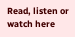Read, listen or watch here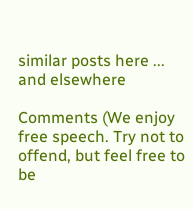similar posts here ... and elsewhere

Comments (We enjoy free speech. Try not to offend, but feel free to be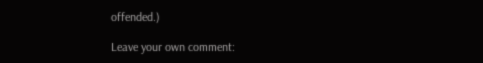offended.)

Leave your own comment: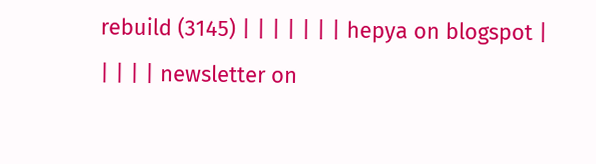rebuild (3145) | | | | | | | hepya on blogspot | | | | | newsletter on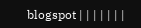blogspot | | | | | | |